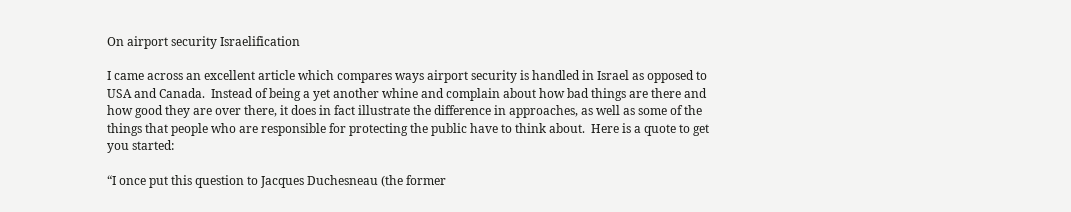On airport security Israelification

I came across an excellent article which compares ways airport security is handled in Israel as opposed to USA and Canada.  Instead of being a yet another whine and complain about how bad things are there and how good they are over there, it does in fact illustrate the difference in approaches, as well as some of the things that people who are responsible for protecting the public have to think about.  Here is a quote to get you started:

“I once put this question to Jacques Duchesneau (the former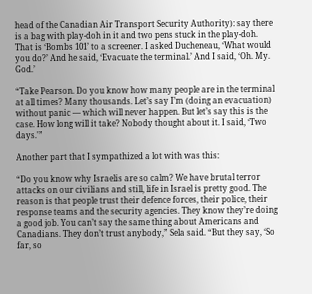head of the Canadian Air Transport Security Authority): say there is a bag with play-doh in it and two pens stuck in the play-doh. That is ‘Bombs 101’ to a screener. I asked Ducheneau, ‘What would you do?’ And he said, ‘Evacuate the terminal.’ And I said, ‘Oh. My. God.’

“Take Pearson. Do you know how many people are in the terminal at all times? Many thousands. Let’s say I’m (doing an evacuation) without panic — which will never happen. But let’s say this is the case. How long will it take? Nobody thought about it. I said, ‘Two days.'”

Another part that I sympathized a lot with was this:

“Do you know why Israelis are so calm? We have brutal terror attacks on our civilians and still, life in Israel is pretty good. The reason is that people trust their defence forces, their police, their response teams and the security agencies. They know they’re doing a good job. You can’t say the same thing about Americans and Canadians. They don’t trust anybody,” Sela said. “But they say, ‘So far, so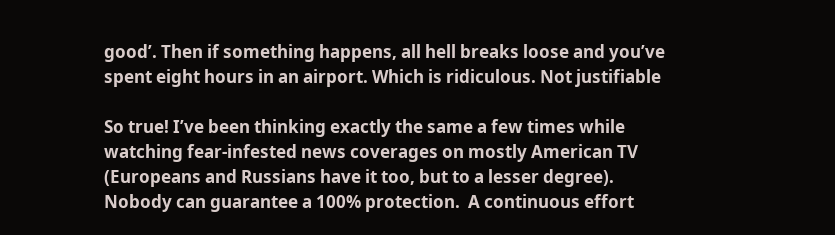good’. Then if something happens, all hell breaks loose and you’ve spent eight hours in an airport. Which is ridiculous. Not justifiable

So true! I’ve been thinking exactly the same a few times while watching fear-infested news coverages on mostly American TV (Europeans and Russians have it too, but to a lesser degree).  Nobody can guarantee a 100% protection.  A continuous effort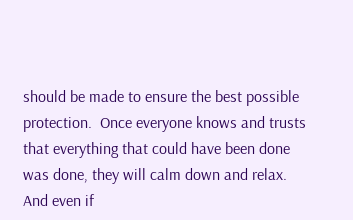should be made to ensure the best possible protection.  Once everyone knows and trusts that everything that could have been done was done, they will calm down and relax.  And even if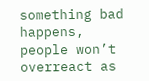something bad happens, people won’t overreact as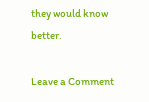they would know better.

Leave a Comment